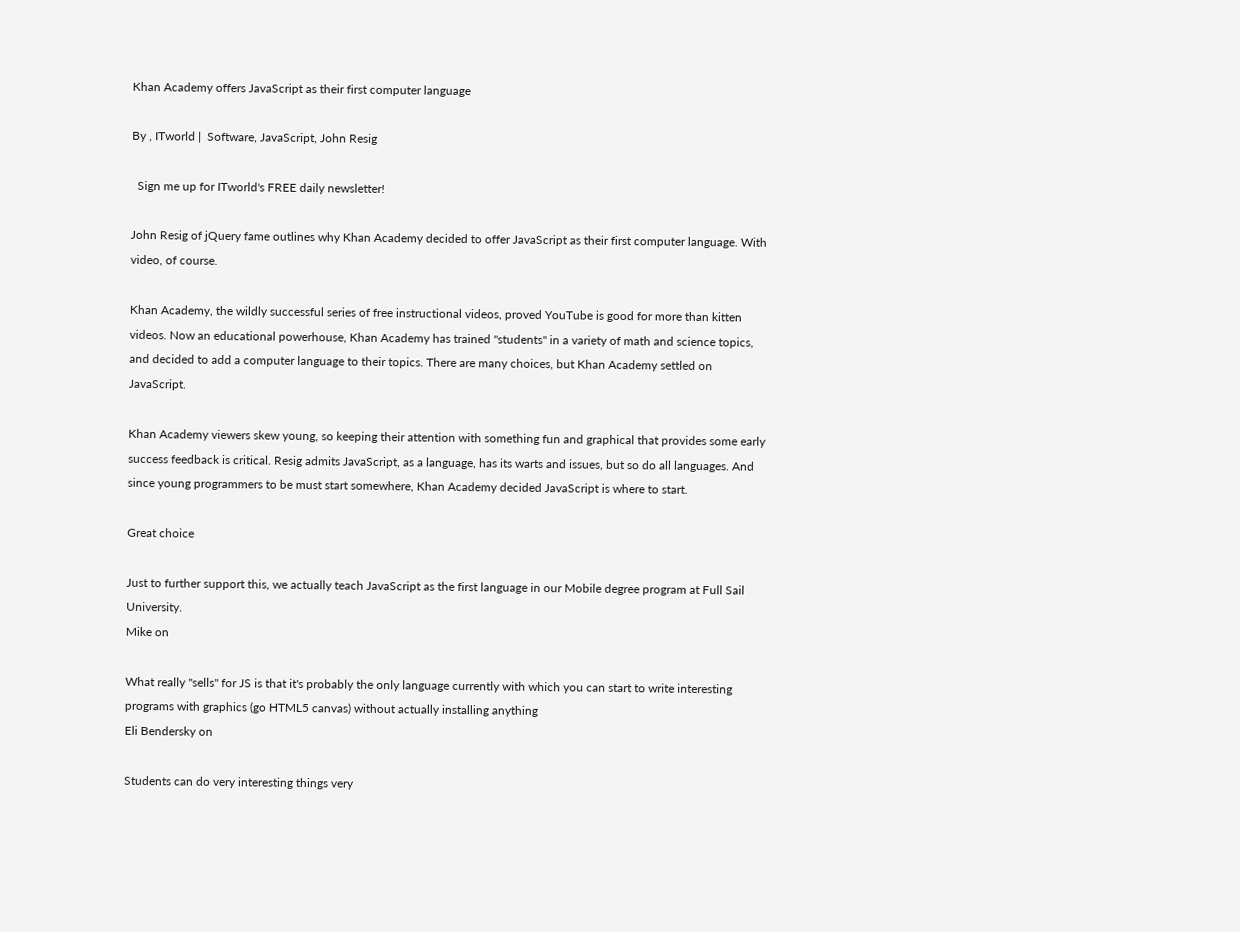Khan Academy offers JavaScript as their first computer language

By , ITworld |  Software, JavaScript, John Resig

  Sign me up for ITworld's FREE daily newsletter!

John Resig of jQuery fame outlines why Khan Academy decided to offer JavaScript as their first computer language. With video, of course.

Khan Academy, the wildly successful series of free instructional videos, proved YouTube is good for more than kitten videos. Now an educational powerhouse, Khan Academy has trained "students" in a variety of math and science topics, and decided to add a computer language to their topics. There are many choices, but Khan Academy settled on JavaScript.

Khan Academy viewers skew young, so keeping their attention with something fun and graphical that provides some early success feedback is critical. Resig admits JavaScript, as a language, has its warts and issues, but so do all languages. And since young programmers to be must start somewhere, Khan Academy decided JavaScript is where to start.

Great choice

Just to further support this, we actually teach JavaScript as the first language in our Mobile degree program at Full Sail University.
Mike on

What really "sells" for JS is that it's probably the only language currently with which you can start to write interesting programs with graphics (go HTML5 canvas) without actually installing anything
Eli Bendersky on

Students can do very interesting things very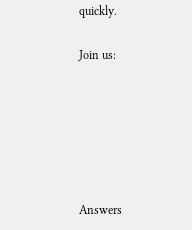quickly.

Join us:






Answers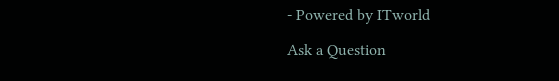- Powered by ITworld

Ask a Question